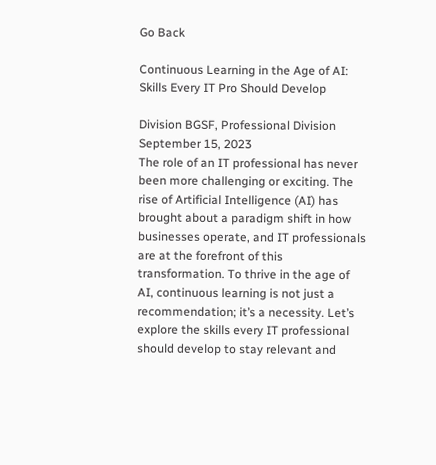Go Back

Continuous Learning in the Age of AI: Skills Every IT Pro Should Develop

Division BGSF, Professional Division
September 15, 2023
The role of an IT professional has never been more challenging or exciting. The rise of Artificial Intelligence (AI) has brought about a paradigm shift in how businesses operate, and IT professionals are at the forefront of this transformation. To thrive in the age of AI, continuous learning is not just a recommendation; it’s a necessity. Let’s explore the skills every IT professional should develop to stay relevant and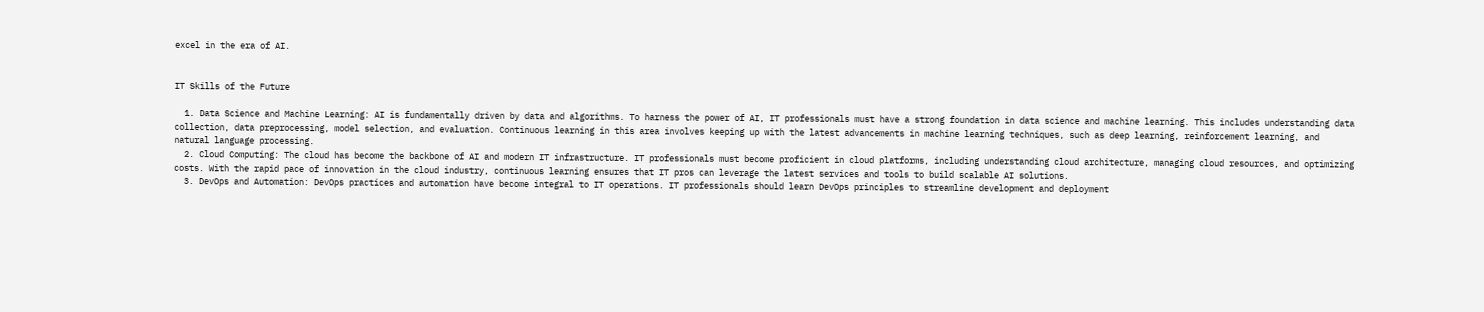excel in the era of AI.


IT Skills of the Future

  1. Data Science and Machine Learning: AI is fundamentally driven by data and algorithms. To harness the power of AI, IT professionals must have a strong foundation in data science and machine learning. This includes understanding data collection, data preprocessing, model selection, and evaluation. Continuous learning in this area involves keeping up with the latest advancements in machine learning techniques, such as deep learning, reinforcement learning, and natural language processing.
  2. Cloud Computing: The cloud has become the backbone of AI and modern IT infrastructure. IT professionals must become proficient in cloud platforms, including understanding cloud architecture, managing cloud resources, and optimizing costs. With the rapid pace of innovation in the cloud industry, continuous learning ensures that IT pros can leverage the latest services and tools to build scalable AI solutions.
  3. DevOps and Automation: DevOps practices and automation have become integral to IT operations. IT professionals should learn DevOps principles to streamline development and deployment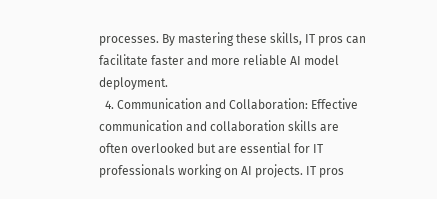processes. By mastering these skills, IT pros can facilitate faster and more reliable AI model deployment.
  4. Communication and Collaboration: Effective communication and collaboration skills are often overlooked but are essential for IT professionals working on AI projects. IT pros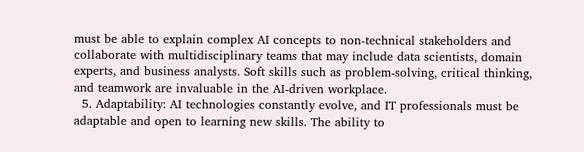must be able to explain complex AI concepts to non-technical stakeholders and collaborate with multidisciplinary teams that may include data scientists, domain experts, and business analysts. Soft skills such as problem-solving, critical thinking, and teamwork are invaluable in the AI-driven workplace.
  5. Adaptability: AI technologies constantly evolve, and IT professionals must be adaptable and open to learning new skills. The ability to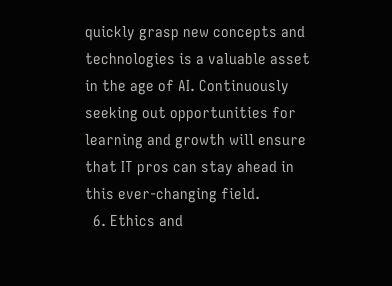quickly grasp new concepts and technologies is a valuable asset in the age of AI. Continuously seeking out opportunities for learning and growth will ensure that IT pros can stay ahead in this ever-changing field.
  6. Ethics and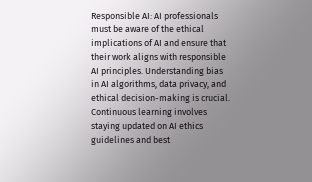Responsible AI: AI professionals must be aware of the ethical implications of AI and ensure that their work aligns with responsible AI principles. Understanding bias in AI algorithms, data privacy, and ethical decision-making is crucial. Continuous learning involves staying updated on AI ethics guidelines and best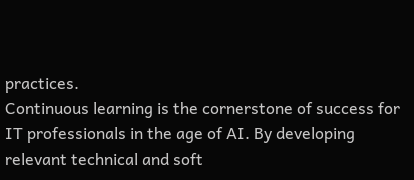practices.
Continuous learning is the cornerstone of success for IT professionals in the age of AI. By developing relevant technical and soft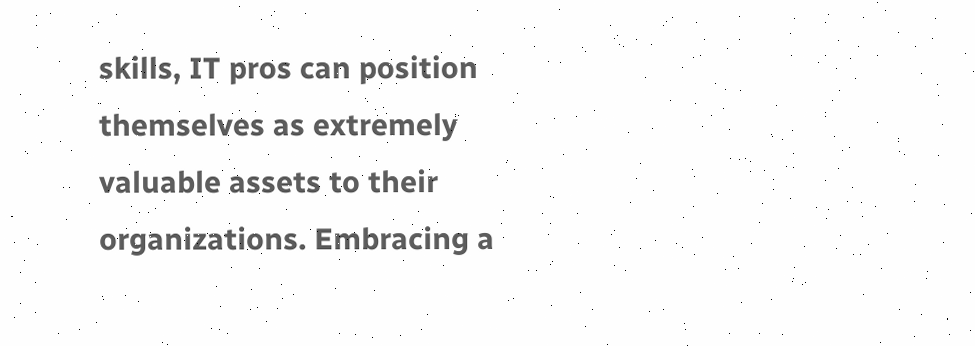skills, IT pros can position themselves as extremely valuable assets to their organizations. Embracing a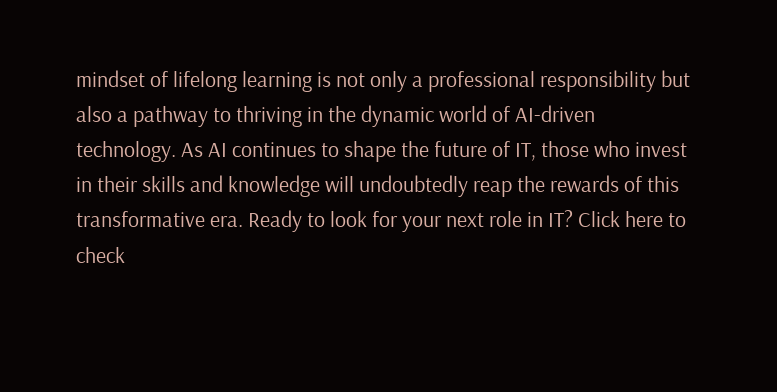mindset of lifelong learning is not only a professional responsibility but also a pathway to thriving in the dynamic world of AI-driven technology. As AI continues to shape the future of IT, those who invest in their skills and knowledge will undoubtedly reap the rewards of this transformative era. Ready to look for your next role in IT? Click here to check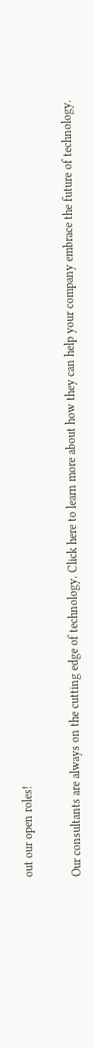out our open roles!


Our consultants are always on the cutting edge of technology. Click here to learn more about how they can help your company embrace the future of technology.